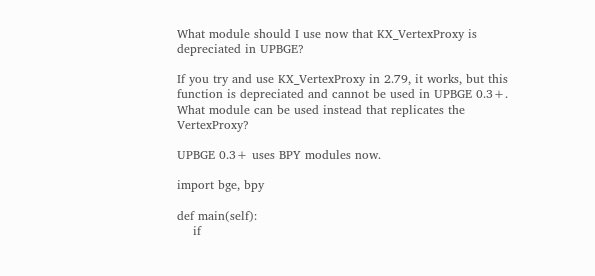What module should I use now that KX_VertexProxy is depreciated in UPBGE?

If you try and use KX_VertexProxy in 2.79, it works, but this function is depreciated and cannot be used in UPBGE 0.3+. What module can be used instead that replicates the VertexProxy?

UPBGE 0.3+ uses BPY modules now.

import bge, bpy

def main(self):
    if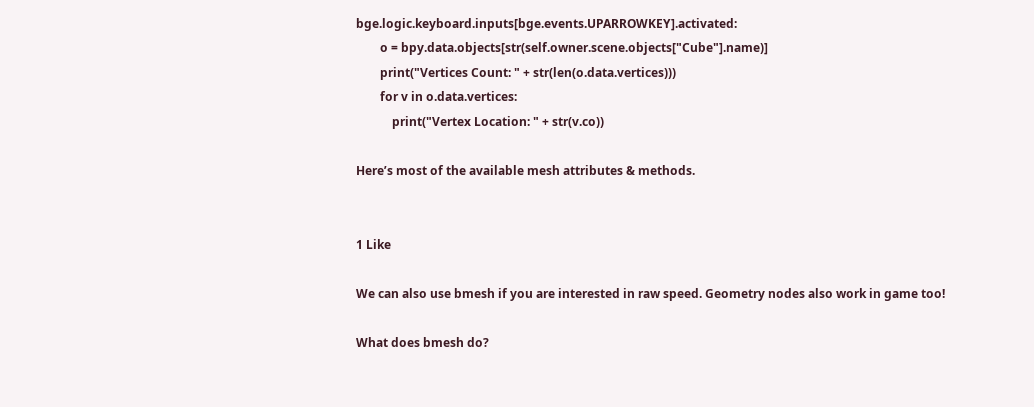bge.logic.keyboard.inputs[bge.events.UPARROWKEY].activated:
        o = bpy.data.objects[str(self.owner.scene.objects["Cube"].name)]
        print("Vertices Count: " + str(len(o.data.vertices)))
        for v in o.data.vertices:
            print("Vertex Location: " + str(v.co))

Here’s most of the available mesh attributes & methods.


1 Like

We can also use bmesh if you are interested in raw speed. Geometry nodes also work in game too!

What does bmesh do?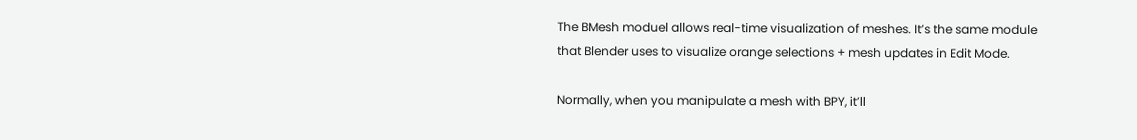The BMesh moduel allows real-time visualization of meshes. It’s the same module that Blender uses to visualize orange selections + mesh updates in Edit Mode.

Normally, when you manipulate a mesh with BPY, it’ll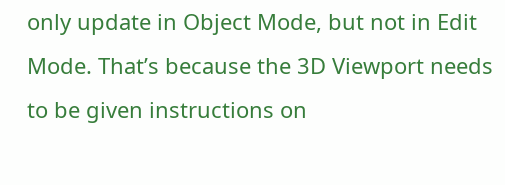only update in Object Mode, but not in Edit Mode. That’s because the 3D Viewport needs to be given instructions on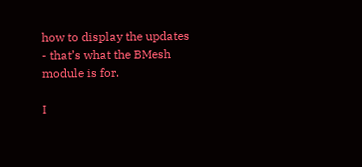how to display the updates - that’s what the BMesh module is for.

I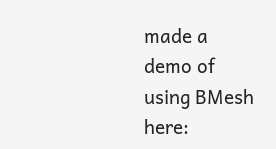made a demo of using BMesh here: